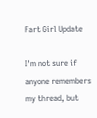Fart Girl Update

I'm not sure if anyone remembers my thread, but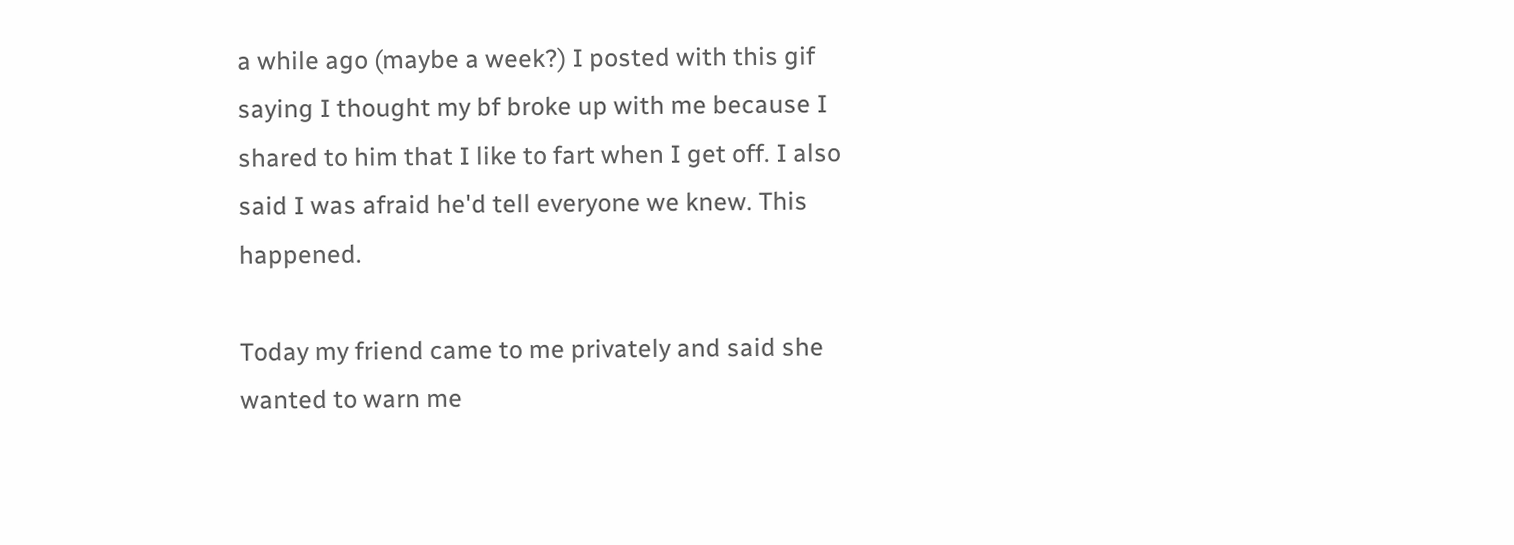a while ago (maybe a week?) I posted with this gif saying I thought my bf broke up with me because I shared to him that I like to fart when I get off. I also said I was afraid he'd tell everyone we knew. This happened.

Today my friend came to me privately and said she wanted to warn me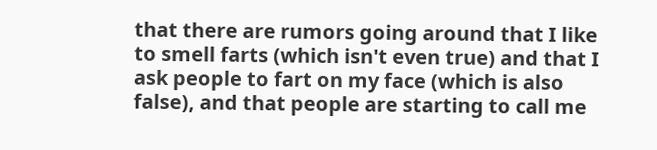that there are rumors going around that I like to smell farts (which isn't even true) and that I ask people to fart on my face (which is also false), and that people are starting to call me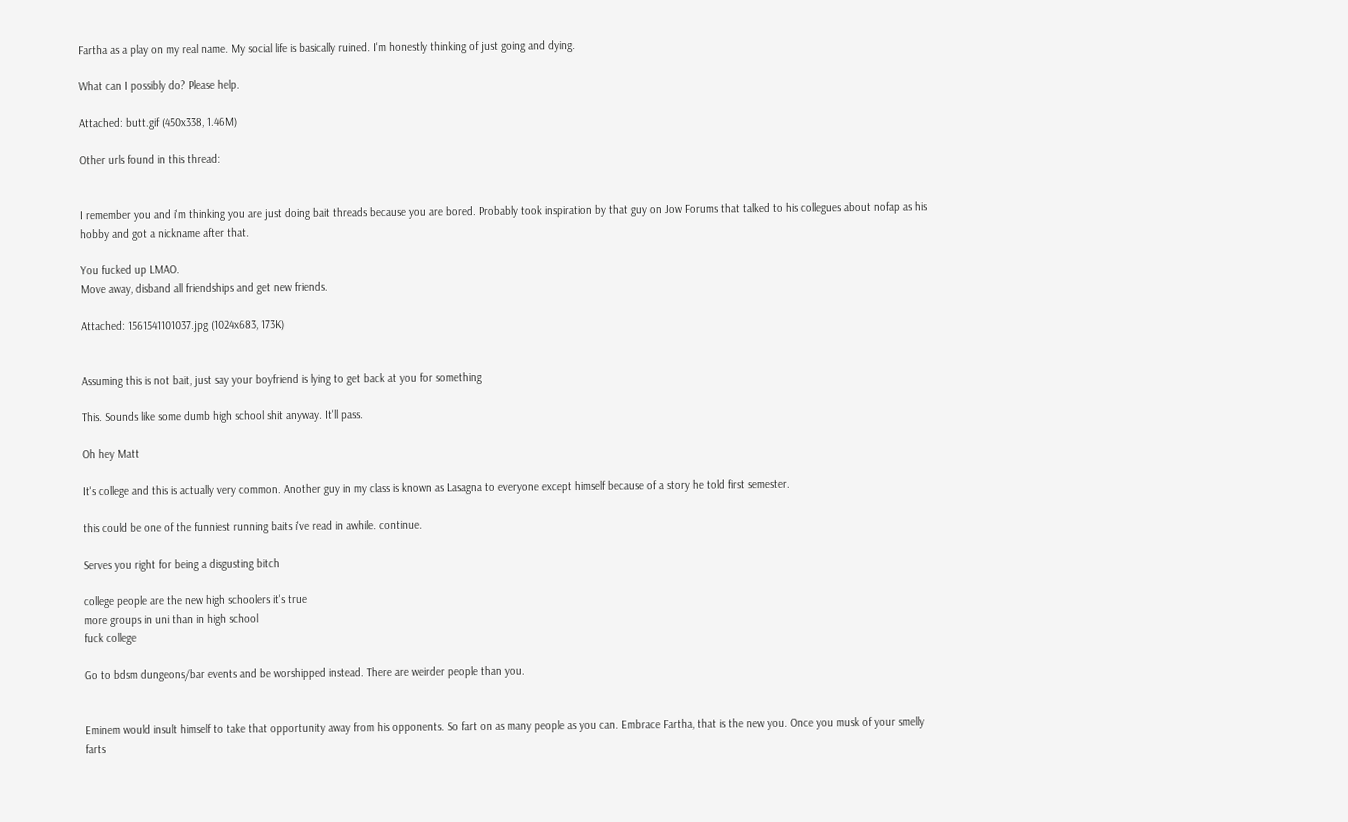Fartha as a play on my real name. My social life is basically ruined. I'm honestly thinking of just going and dying.

What can I possibly do? Please help.

Attached: butt.gif (450x338, 1.46M)

Other urls found in this thread:


I remember you and i'm thinking you are just doing bait threads because you are bored. Probably took inspiration by that guy on Jow Forums that talked to his collegues about nofap as his hobby and got a nickname after that.

You fucked up LMAO.
Move away, disband all friendships and get new friends.

Attached: 1561541101037.jpg (1024x683, 173K)


Assuming this is not bait, just say your boyfriend is lying to get back at you for something

This. Sounds like some dumb high school shit anyway. It'll pass.

Oh hey Matt

It's college and this is actually very common. Another guy in my class is known as Lasagna to everyone except himself because of a story he told first semester.

this could be one of the funniest running baits i've read in awhile. continue.

Serves you right for being a disgusting bitch

college people are the new high schoolers it's true
more groups in uni than in high school
fuck college

Go to bdsm dungeons/bar events and be worshipped instead. There are weirder people than you.


Eminem would insult himself to take that opportunity away from his opponents. So fart on as many people as you can. Embrace Fartha, that is the new you. Once you musk of your smelly farts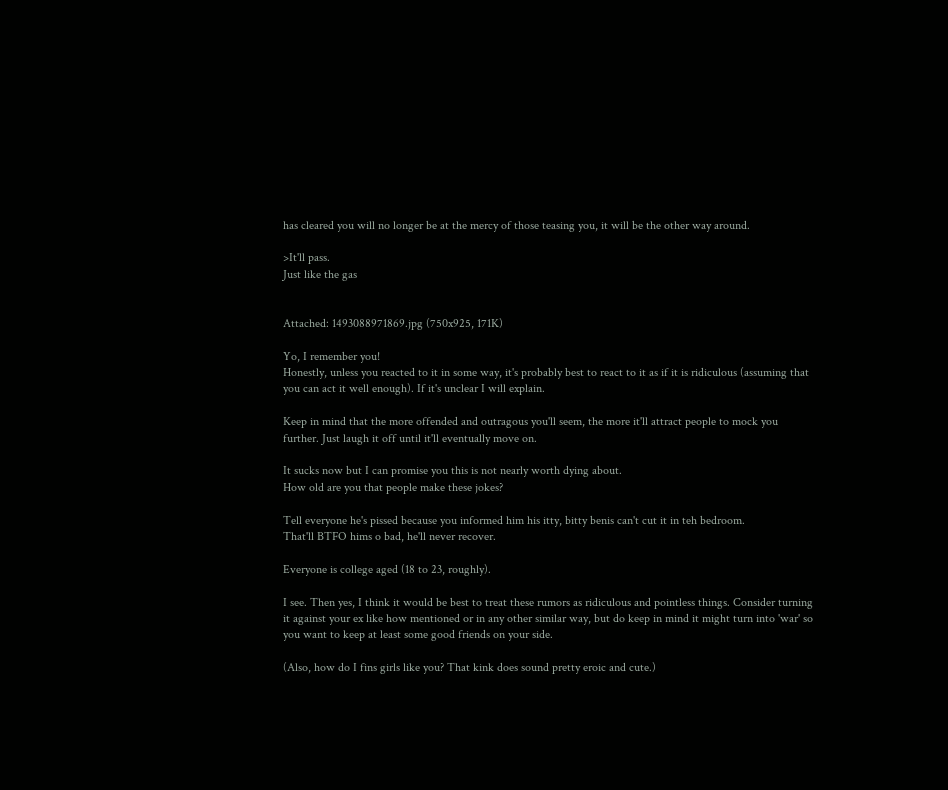has cleared you will no longer be at the mercy of those teasing you, it will be the other way around.

>It'll pass.
Just like the gas


Attached: 1493088971869.jpg (750x925, 171K)

Yo, I remember you!
Honestly, unless you reacted to it in some way, it's probably best to react to it as if it is ridiculous (assuming that you can act it well enough). If it's unclear I will explain.

Keep in mind that the more offended and outragous you'll seem, the more it'll attract people to mock you further. Just laugh it off until it'll eventually move on.

It sucks now but I can promise you this is not nearly worth dying about.
How old are you that people make these jokes?

Tell everyone he's pissed because you informed him his itty, bitty benis can't cut it in teh bedroom.
That'll BTFO hims o bad, he'll never recover.

Everyone is college aged (18 to 23, roughly).

I see. Then yes, I think it would be best to treat these rumors as ridiculous and pointless things. Consider turning it against your ex like how mentioned or in any other similar way, but do keep in mind it might turn into 'war' so you want to keep at least some good friends on your side.

(Also, how do I fins girls like you? That kink does sound pretty eroic and cute.)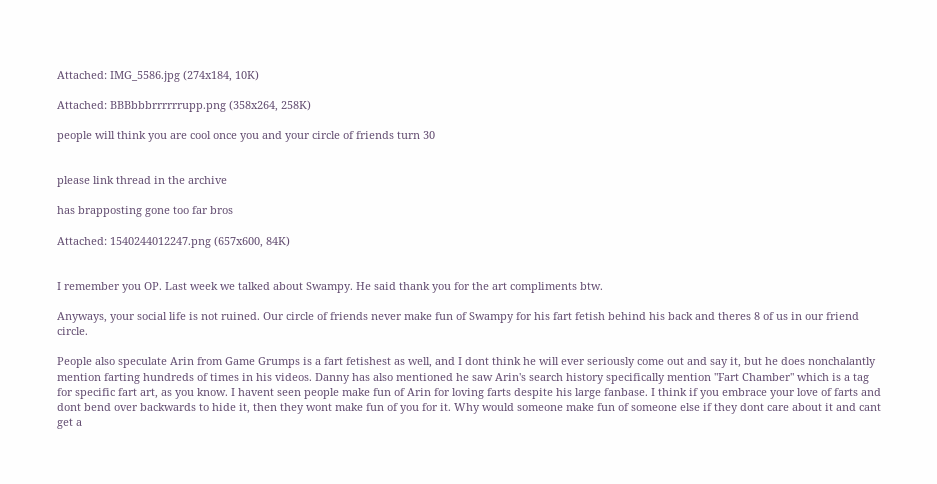Attached: IMG_5586.jpg (274x184, 10K)

Attached: BBBbbbrrrrrrupp.png (358x264, 258K)

people will think you are cool once you and your circle of friends turn 30


please link thread in the archive

has brapposting gone too far bros

Attached: 1540244012247.png (657x600, 84K)


I remember you OP. Last week we talked about Swampy. He said thank you for the art compliments btw.

Anyways, your social life is not ruined. Our circle of friends never make fun of Swampy for his fart fetish behind his back and theres 8 of us in our friend circle.

People also speculate Arin from Game Grumps is a fart fetishest as well, and I dont think he will ever seriously come out and say it, but he does nonchalantly mention farting hundreds of times in his videos. Danny has also mentioned he saw Arin's search history specifically mention "Fart Chamber" which is a tag for specific fart art, as you know. I havent seen people make fun of Arin for loving farts despite his large fanbase. I think if you embrace your love of farts and dont bend over backwards to hide it, then they wont make fun of you for it. Why would someone make fun of someone else if they dont care about it and cant get a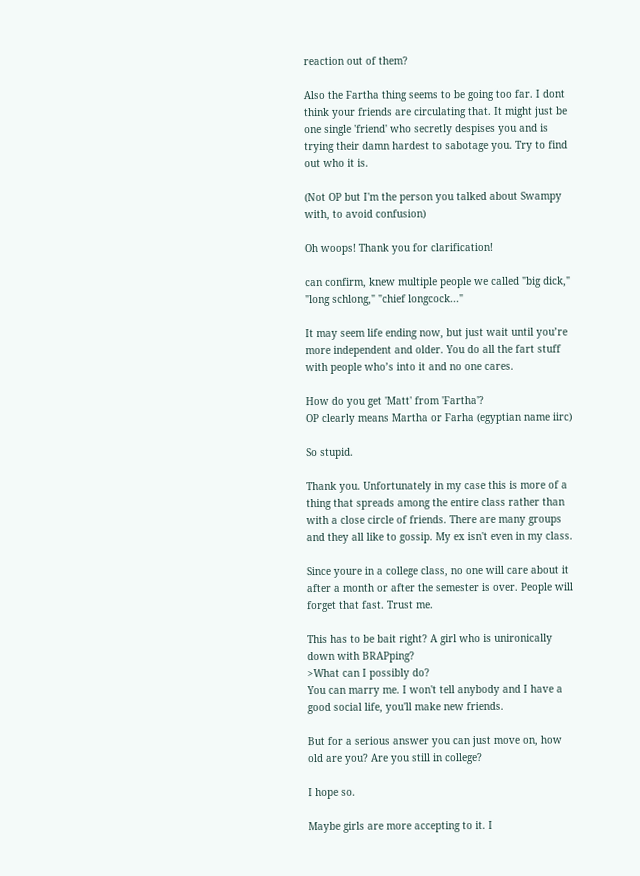reaction out of them?

Also the Fartha thing seems to be going too far. I dont think your friends are circulating that. It might just be one single 'friend' who secretly despises you and is trying their damn hardest to sabotage you. Try to find out who it is.

(Not OP but I'm the person you talked about Swampy with, to avoid confusion)

Oh woops! Thank you for clarification!

can confirm, knew multiple people we called "big dick," "long schlong," "chief longcock..."

It may seem life ending now, but just wait until you’re more independent and older. You do all the fart stuff with people who’s into it and no one cares.

How do you get 'Matt' from 'Fartha'?
OP clearly means Martha or Farha (egyptian name iirc)

So stupid.

Thank you. Unfortunately in my case this is more of a thing that spreads among the entire class rather than with a close circle of friends. There are many groups and they all like to gossip. My ex isn't even in my class.

Since youre in a college class, no one will care about it after a month or after the semester is over. People will forget that fast. Trust me.

This has to be bait right? A girl who is unironically down with BRAPping?
>What can I possibly do?
You can marry me. I won't tell anybody and I have a good social life, you'll make new friends.

But for a serious answer you can just move on, how old are you? Are you still in college?

I hope so.

Maybe girls are more accepting to it. I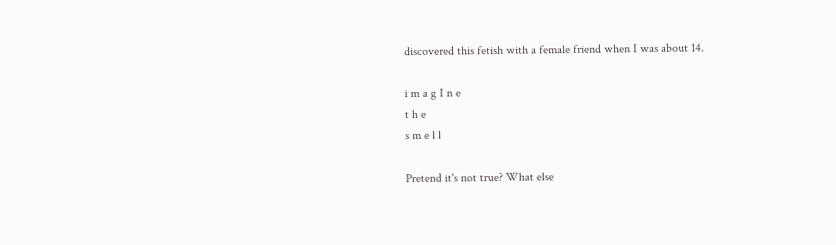discovered this fetish with a female friend when I was about 14.

i m a g I n e
t h e
s m e l l

Pretend it's not true? What else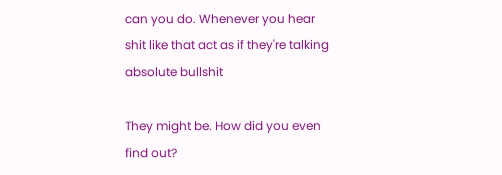can you do. Whenever you hear shit like that act as if they're talking absolute bullshit

They might be. How did you even find out?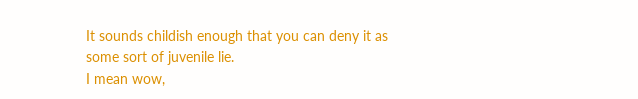It sounds childish enough that you can deny it as some sort of juvenile lie.
I mean wow,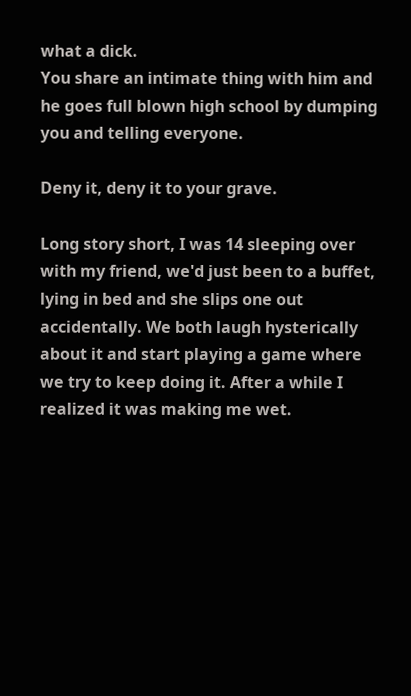what a dick.
You share an intimate thing with him and he goes full blown high school by dumping you and telling everyone.

Deny it, deny it to your grave.

Long story short, I was 14 sleeping over with my friend, we'd just been to a buffet, lying in bed and she slips one out accidentally. We both laugh hysterically about it and start playing a game where we try to keep doing it. After a while I realized it was making me wet.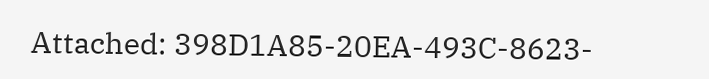Attached: 398D1A85-20EA-493C-8623-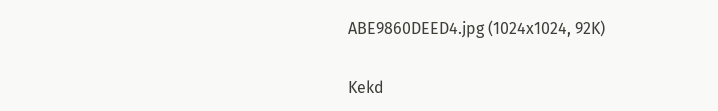ABE9860DEED4.jpg (1024x1024, 92K)

Kekd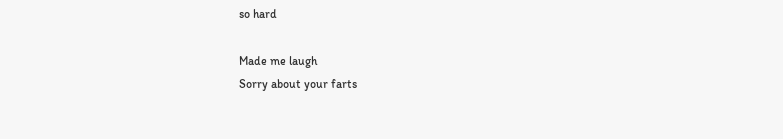so hard

Made me laugh
Sorry about your farts